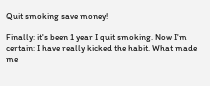Quit smoking save money!

Finally: it's been 1 year I quit smoking. Now I'm certain: I have really kicked the habit. What made me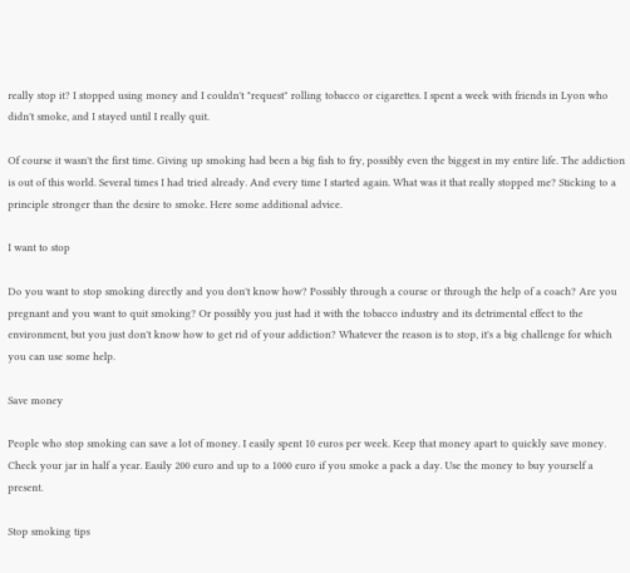really stop it? I stopped using money and I couldn't "request" rolling tobacco or cigarettes. I spent a week with friends in Lyon who didn't smoke, and I stayed until I really quit.

Of course it wasn't the first time. Giving up smoking had been a big fish to fry, possibly even the biggest in my entire life. The addiction is out of this world. Several times I had tried already. And every time I started again. What was it that really stopped me? Sticking to a principle stronger than the desire to smoke. Here some additional advice.

I want to stop

Do you want to stop smoking directly and you don't know how? Possibly through a course or through the help of a coach? Are you pregnant and you want to quit smoking? Or possibly you just had it with the tobacco industry and its detrimental effect to the environment, but you just don't know how to get rid of your addiction? Whatever the reason is to stop, it's a big challenge for which you can use some help.

Save money

People who stop smoking can save a lot of money. I easily spent 10 euros per week. Keep that money apart to quickly save money. Check your jar in half a year. Easily 200 euro and up to a 1000 euro if you smoke a pack a day. Use the money to buy yourself a present.

Stop smoking tips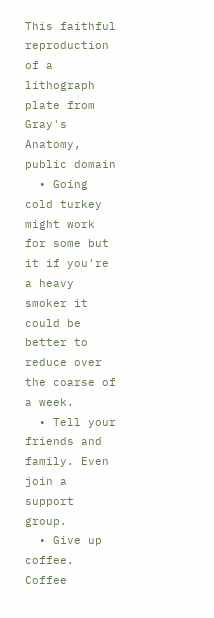This faithful reproduction of a lithograph plate from Gray's Anatomy, public domain
  • Going cold turkey might work for some but it if you're a heavy smoker it could be better to reduce over the coarse of a week.
  • Tell your friends and family. Even join a support group.
  • Give up coffee. Coffee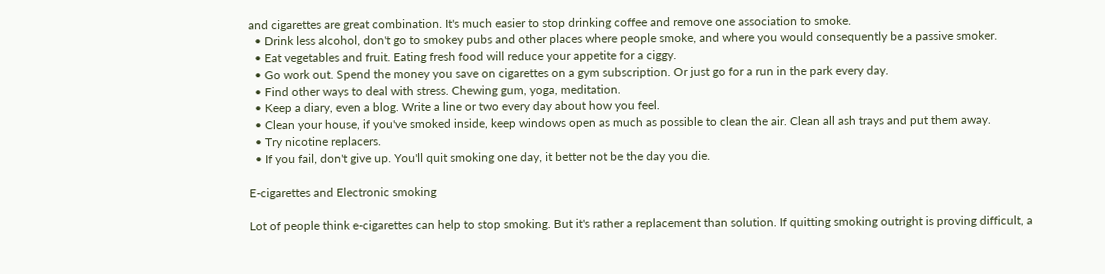and cigarettes are great combination. It's much easier to stop drinking coffee and remove one association to smoke.
  • Drink less alcohol, don't go to smokey pubs and other places where people smoke, and where you would consequently be a passive smoker.
  • Eat vegetables and fruit. Eating fresh food will reduce your appetite for a ciggy.
  • Go work out. Spend the money you save on cigarettes on a gym subscription. Or just go for a run in the park every day.
  • Find other ways to deal with stress. Chewing gum, yoga, meditation.
  • Keep a diary, even a blog. Write a line or two every day about how you feel.
  • Clean your house, if you've smoked inside, keep windows open as much as possible to clean the air. Clean all ash trays and put them away.
  • Try nicotine replacers.
  • If you fail, don't give up. You'll quit smoking one day, it better not be the day you die.

E-cigarettes and Electronic smoking

Lot of people think e-cigarettes can help to stop smoking. But it's rather a replacement than solution. If quitting smoking outright is proving difficult, a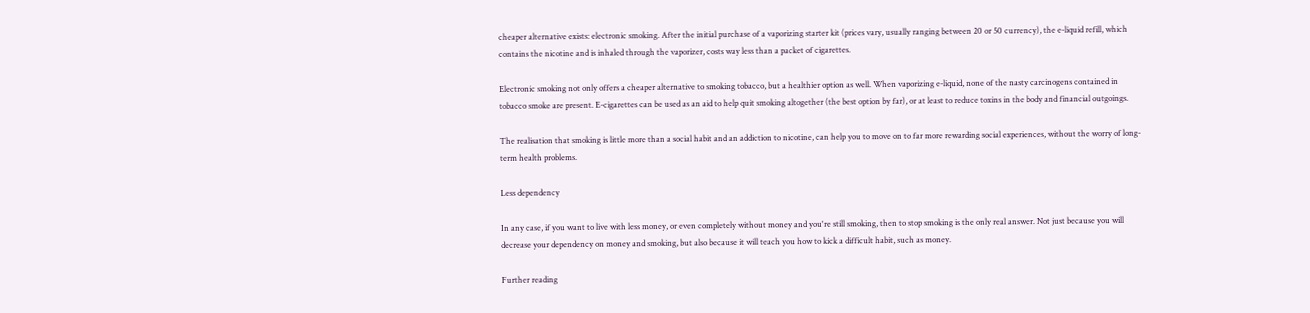cheaper alternative exists: electronic smoking. After the initial purchase of a vaporizing starter kit (prices vary, usually ranging between 20 or 50 currency), the e-liquid refill, which contains the nicotine and is inhaled through the vaporizer, costs way less than a packet of cigarettes.

Electronic smoking not only offers a cheaper alternative to smoking tobacco, but a healthier option as well. When vaporizing e-liquid, none of the nasty carcinogens contained in tobacco smoke are present. E-cigarettes can be used as an aid to help quit smoking altogether (the best option by far), or at least to reduce toxins in the body and financial outgoings.

The realisation that smoking is little more than a social habit and an addiction to nicotine, can help you to move on to far more rewarding social experiences, without the worry of long-term health problems.

Less dependency

In any case, if you want to live with less money, or even completely without money and you're still smoking, then to stop smoking is the only real answer. Not just because you will decrease your dependency on money and smoking, but also because it will teach you how to kick a difficult habit, such as money.

Further reading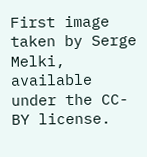First image taken by Serge Melki, available under the CC-BY license.